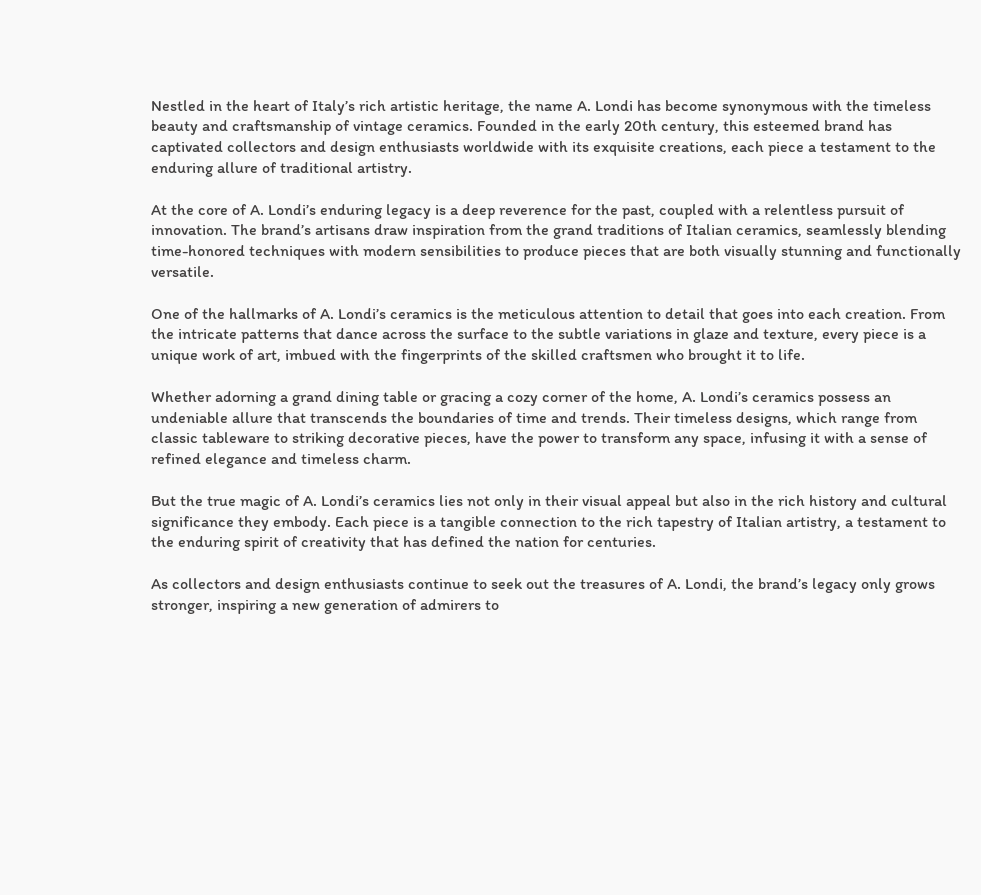Nestled in the heart of Italy’s rich artistic heritage, the name A. Londi has become synonymous with the timeless beauty and craftsmanship of vintage ceramics. Founded in the early 20th century, this esteemed brand has captivated collectors and design enthusiasts worldwide with its exquisite creations, each piece a testament to the enduring allure of traditional artistry.

At the core of A. Londi’s enduring legacy is a deep reverence for the past, coupled with a relentless pursuit of innovation. The brand’s artisans draw inspiration from the grand traditions of Italian ceramics, seamlessly blending time-honored techniques with modern sensibilities to produce pieces that are both visually stunning and functionally versatile.

One of the hallmarks of A. Londi’s ceramics is the meticulous attention to detail that goes into each creation. From the intricate patterns that dance across the surface to the subtle variations in glaze and texture, every piece is a unique work of art, imbued with the fingerprints of the skilled craftsmen who brought it to life.

Whether adorning a grand dining table or gracing a cozy corner of the home, A. Londi’s ceramics possess an undeniable allure that transcends the boundaries of time and trends. Their timeless designs, which range from classic tableware to striking decorative pieces, have the power to transform any space, infusing it with a sense of refined elegance and timeless charm.

But the true magic of A. Londi’s ceramics lies not only in their visual appeal but also in the rich history and cultural significance they embody. Each piece is a tangible connection to the rich tapestry of Italian artistry, a testament to the enduring spirit of creativity that has defined the nation for centuries.

As collectors and design enthusiasts continue to seek out the treasures of A. Londi, the brand’s legacy only grows stronger, inspiring a new generation of admirers to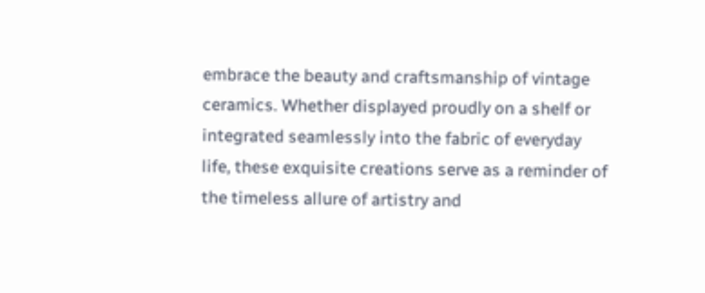embrace the beauty and craftsmanship of vintage ceramics. Whether displayed proudly on a shelf or integrated seamlessly into the fabric of everyday life, these exquisite creations serve as a reminder of the timeless allure of artistry and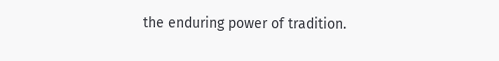the enduring power of tradition.